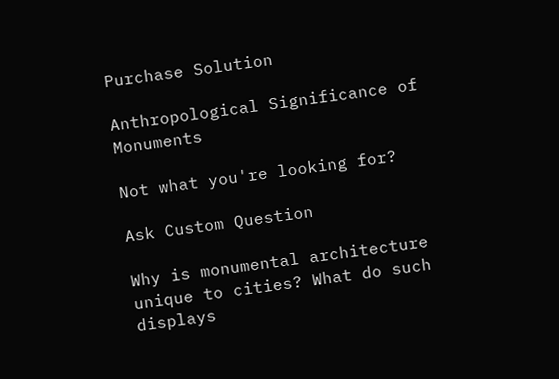Purchase Solution

Anthropological Significance of Monuments

Not what you're looking for?

Ask Custom Question

Why is monumental architecture unique to cities? What do such displays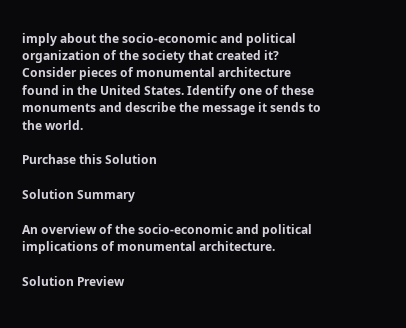imply about the socio-economic and political organization of the society that created it? Consider pieces of monumental architecture found in the United States. Identify one of these monuments and describe the message it sends to the world.

Purchase this Solution

Solution Summary

An overview of the socio-economic and political implications of monumental architecture.

Solution Preview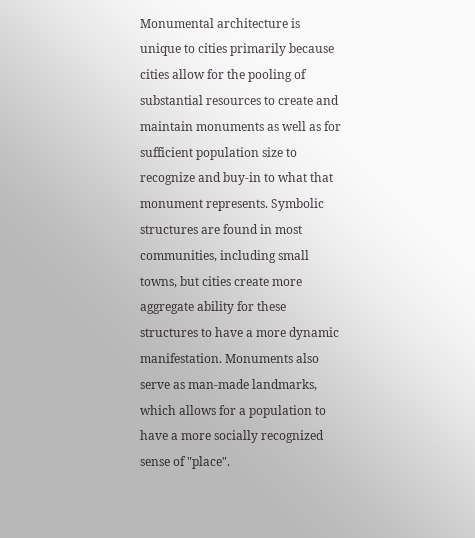Monumental architecture is unique to cities primarily because cities allow for the pooling of substantial resources to create and maintain monuments as well as for sufficient population size to recognize and buy-in to what that monument represents. Symbolic structures are found in most communities, including small towns, but cities create more aggregate ability for these structures to have a more dynamic manifestation. Monuments also serve as man-made landmarks, which allows for a population to have a more socially recognized sense of "place".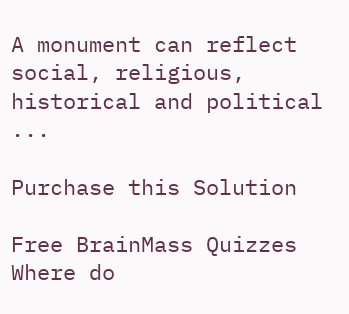A monument can reflect social, religious, historical and political ...

Purchase this Solution

Free BrainMass Quizzes
Where do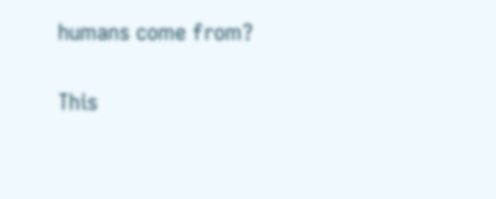humans come from?

This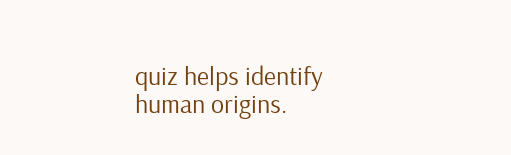quiz helps identify human origins.